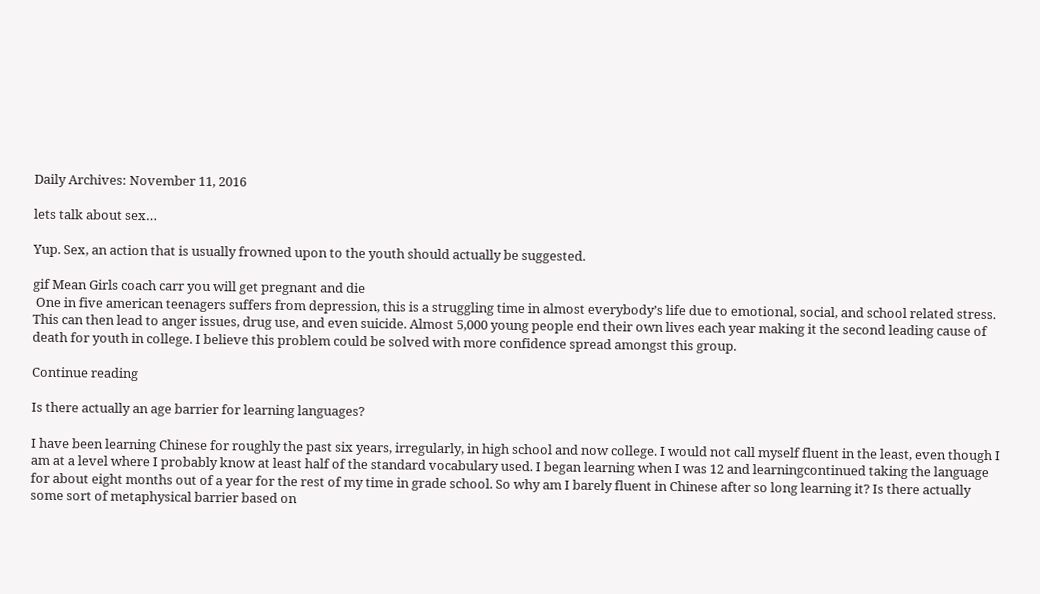Daily Archives: November 11, 2016

lets talk about sex…

Yup. Sex, an action that is usually frowned upon to the youth should actually be suggested.

gif Mean Girls coach carr you will get pregnant and die
 One in five american teenagers suffers from depression, this is a struggling time in almost everybody’s life due to emotional, social, and school related stress. This can then lead to anger issues, drug use, and even suicide. Almost 5,000 young people end their own lives each year making it the second leading cause of death for youth in college. I believe this problem could be solved with more confidence spread amongst this group.

Continue reading

Is there actually an age barrier for learning languages?

I have been learning Chinese for roughly the past six years, irregularly, in high school and now college. I would not call myself fluent in the least, even though I am at a level where I probably know at least half of the standard vocabulary used. I began learning when I was 12 and learningcontinued taking the language for about eight months out of a year for the rest of my time in grade school. So why am I barely fluent in Chinese after so long learning it? Is there actually some sort of metaphysical barrier based on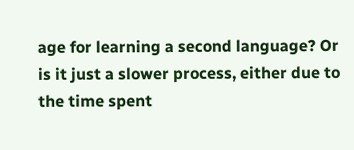age for learning a second language? Or is it just a slower process, either due to the time spent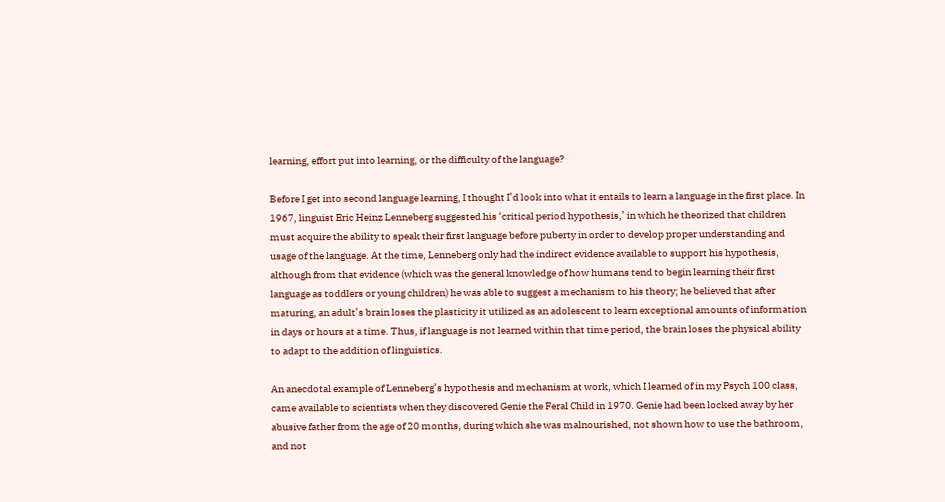learning, effort put into learning, or the difficulty of the language?

Before I get into second language learning, I thought I’d look into what it entails to learn a language in the first place. In 1967, linguist Eric Heinz Lenneberg suggested his ‘critical period hypothesis,’ in which he theorized that children must acquire the ability to speak their first language before puberty in order to develop proper understanding and usage of the language. At the time, Lenneberg only had the indirect evidence available to support his hypothesis, although from that evidence (which was the general knowledge of how humans tend to begin learning their first language as toddlers or young children) he was able to suggest a mechanism to his theory; he believed that after maturing, an adult’s brain loses the plasticity it utilized as an adolescent to learn exceptional amounts of information in days or hours at a time. Thus, if language is not learned within that time period, the brain loses the physical ability to adapt to the addition of linguistics.

An anecdotal example of Lenneberg’s hypothesis and mechanism at work, which I learned of in my Psych 100 class, came available to scientists when they discovered Genie the Feral Child in 1970. Genie had been locked away by her abusive father from the age of 20 months, during which she was malnourished, not shown how to use the bathroom, and not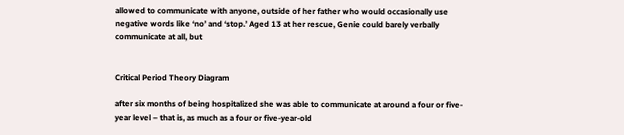allowed to communicate with anyone, outside of her father who would occasionally use negative words like ‘no’ and ‘stop.’ Aged 13 at her rescue, Genie could barely verbally communicate at all, but


Critical Period Theory Diagram

after six months of being hospitalized she was able to communicate at around a four or five-year level – that is, as much as a four or five-year-old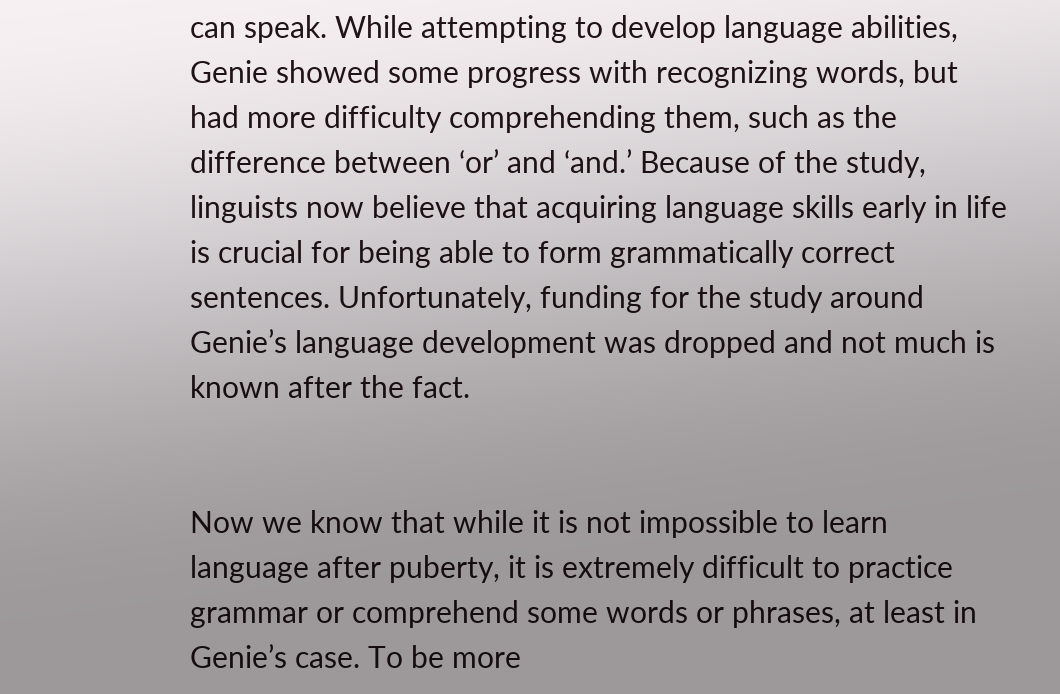can speak. While attempting to develop language abilities, Genie showed some progress with recognizing words, but had more difficulty comprehending them, such as the difference between ‘or’ and ‘and.’ Because of the study, linguists now believe that acquiring language skills early in life is crucial for being able to form grammatically correct sentences. Unfortunately, funding for the study around Genie’s language development was dropped and not much is known after the fact.


Now we know that while it is not impossible to learn language after puberty, it is extremely difficult to practice grammar or comprehend some words or phrases, at least in Genie’s case. To be more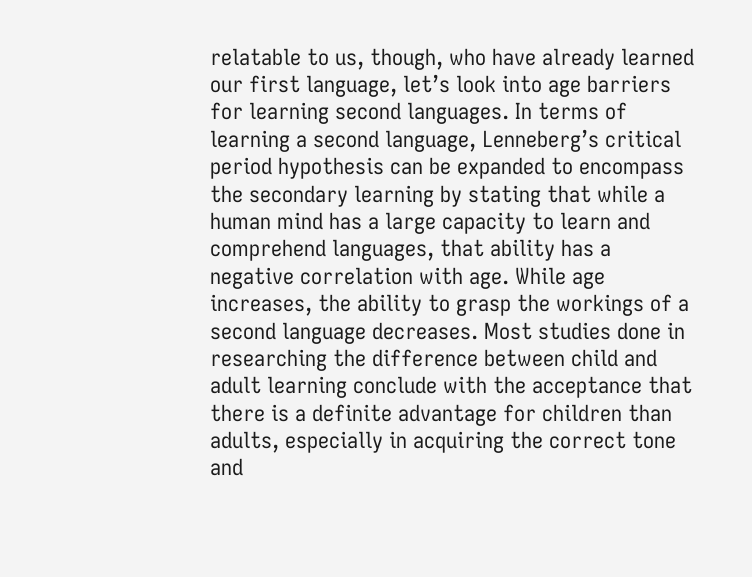relatable to us, though, who have already learned our first language, let’s look into age barriers for learning second languages. In terms of learning a second language, Lenneberg’s critical period hypothesis can be expanded to encompass the secondary learning by stating that while a human mind has a large capacity to learn and comprehend languages, that ability has a negative correlation with age. While age increases, the ability to grasp the workings of a second language decreases. Most studies done in researching the difference between child and adult learning conclude with the acceptance that there is a definite advantage for children than adults, especially in acquiring the correct tone and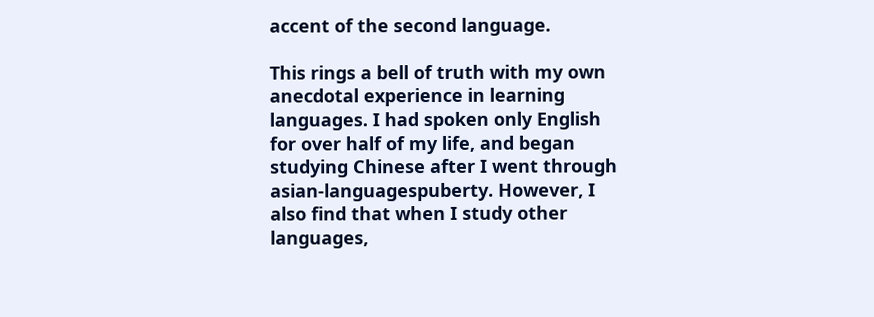accent of the second language.

This rings a bell of truth with my own anecdotal experience in learning languages. I had spoken only English for over half of my life, and began studying Chinese after I went through asian-languagespuberty. However, I also find that when I study other languages,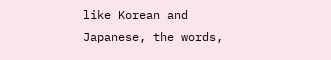like Korean and Japanese, the words,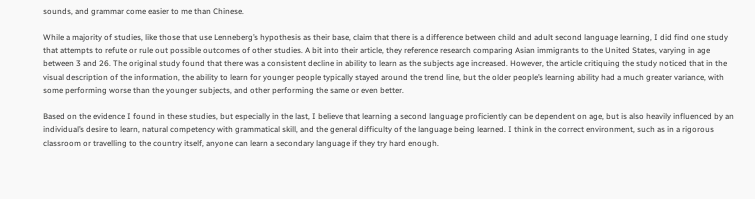sounds, and grammar come easier to me than Chinese.

While a majority of studies, like those that use Lenneberg’s hypothesis as their base, claim that there is a difference between child and adult second language learning, I did find one study that attempts to refute or rule out possible outcomes of other studies. A bit into their article, they reference research comparing Asian immigrants to the United States, varying in age between 3 and 26. The original study found that there was a consistent decline in ability to learn as the subjects age increased. However, the article critiquing the study noticed that in the visual description of the information, the ability to learn for younger people typically stayed around the trend line, but the older people’s learning ability had a much greater variance, with some performing worse than the younger subjects, and other performing the same or even better.

Based on the evidence I found in these studies, but especially in the last, I believe that learning a second language proficiently can be dependent on age, but is also heavily influenced by an individual’s desire to learn, natural competency with grammatical skill, and the general difficulty of the language being learned. I think in the correct environment, such as in a rigorous classroom or travelling to the country itself, anyone can learn a secondary language if they try hard enough.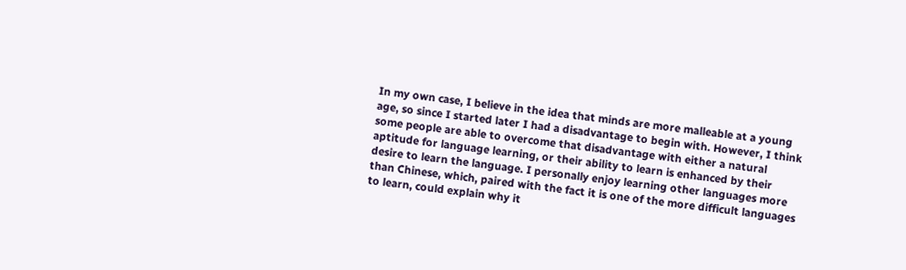In my own case, I believe in the idea that minds are more malleable at a young age, so since I started later I had a disadvantage to begin with. However, I think some people are able to overcome that disadvantage with either a natural aptitude for language learning, or their ability to learn is enhanced by their desire to learn the language. I personally enjoy learning other languages more than Chinese, which, paired with the fact it is one of the more difficult languages to learn, could explain why it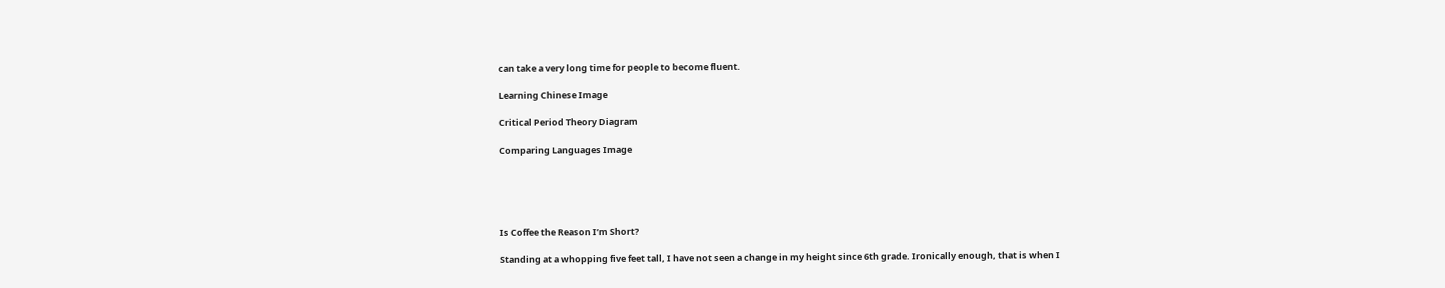can take a very long time for people to become fluent.

Learning Chinese Image

Critical Period Theory Diagram

Comparing Languages Image





Is Coffee the Reason I’m Short?

Standing at a whopping five feet tall, I have not seen a change in my height since 6th grade. Ironically enough, that is when I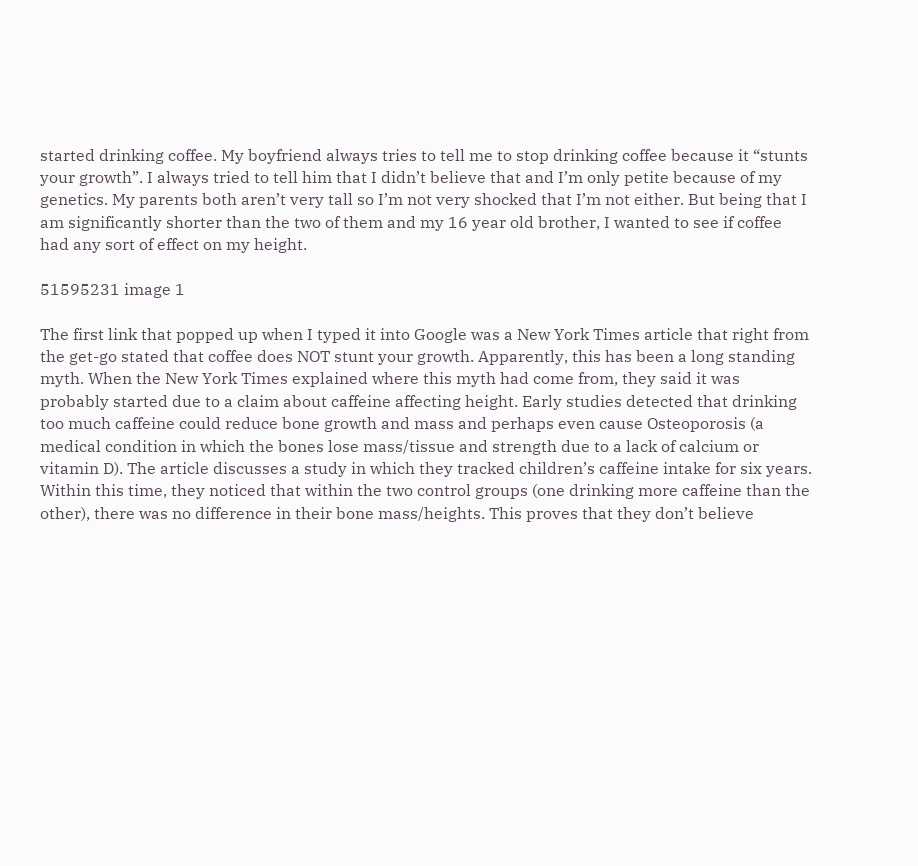started drinking coffee. My boyfriend always tries to tell me to stop drinking coffee because it “stunts your growth”. I always tried to tell him that I didn’t believe that and I’m only petite because of my genetics. My parents both aren’t very tall so I’m not very shocked that I’m not either. But being that I am significantly shorter than the two of them and my 16 year old brother, I wanted to see if coffee had any sort of effect on my height.

51595231 image 1

The first link that popped up when I typed it into Google was a New York Times article that right from the get-go stated that coffee does NOT stunt your growth. Apparently, this has been a long standing myth. When the New York Times explained where this myth had come from, they said it was probably started due to a claim about caffeine affecting height. Early studies detected that drinking too much caffeine could reduce bone growth and mass and perhaps even cause Osteoporosis (a medical condition in which the bones lose mass/tissue and strength due to a lack of calcium or vitamin D). The article discusses a study in which they tracked children’s caffeine intake for six years. Within this time, they noticed that within the two control groups (one drinking more caffeine than the other), there was no difference in their bone mass/heights. This proves that they don’t believe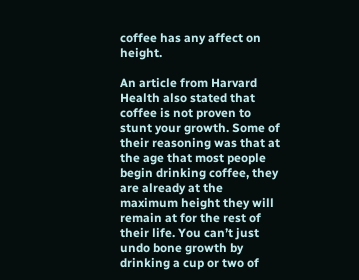coffee has any affect on height.

An article from Harvard Health also stated that coffee is not proven to stunt your growth. Some of their reasoning was that at the age that most people begin drinking coffee, they are already at the maximum height they will remain at for the rest of their life. You can’t just undo bone growth by drinking a cup or two of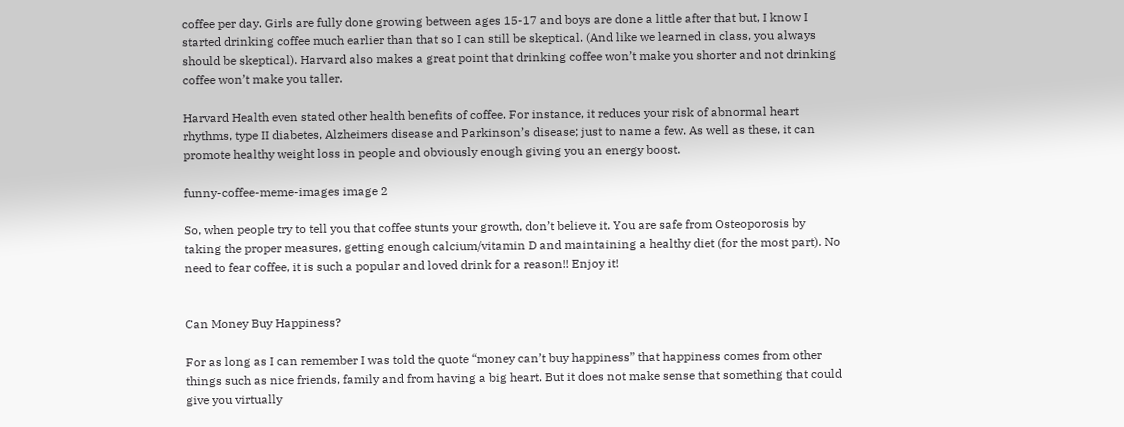coffee per day. Girls are fully done growing between ages 15-17 and boys are done a little after that but, I know I started drinking coffee much earlier than that so I can still be skeptical. (And like we learned in class, you always should be skeptical). Harvard also makes a great point that drinking coffee won’t make you shorter and not drinking coffee won’t make you taller.

Harvard Health even stated other health benefits of coffee. For instance, it reduces your risk of abnormal heart rhythms, type II diabetes, Alzheimers disease and Parkinson’s disease; just to name a few. As well as these, it can promote healthy weight loss in people and obviously enough giving you an energy boost.

funny-coffee-meme-images image 2

So, when people try to tell you that coffee stunts your growth, don’t believe it. You are safe from Osteoporosis by taking the proper measures, getting enough calcium/vitamin D and maintaining a healthy diet (for the most part). No need to fear coffee, it is such a popular and loved drink for a reason!! Enjoy it!


Can Money Buy Happiness?

For as long as I can remember I was told the quote “money can’t buy happiness” that happiness comes from other things such as nice friends, family and from having a big heart. But it does not make sense that something that could give you virtually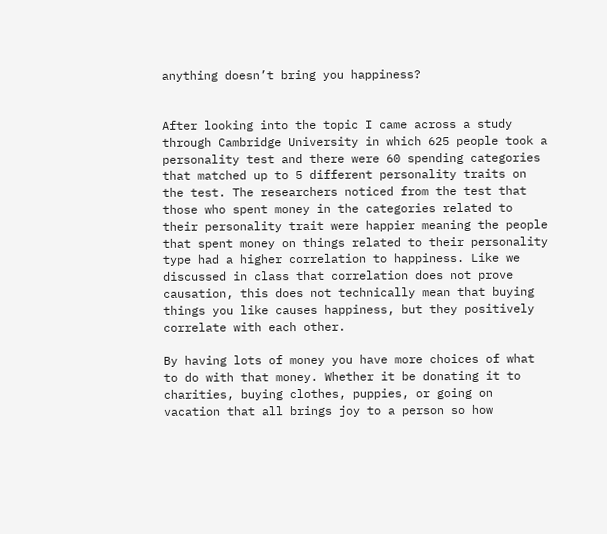anything doesn’t bring you happiness?


After looking into the topic I came across a study through Cambridge University in which 625 people took a personality test and there were 60 spending categories that matched up to 5 different personality traits on the test. The researchers noticed from the test that those who spent money in the categories related to their personality trait were happier meaning the people that spent money on things related to their personality type had a higher correlation to happiness. Like we discussed in class that correlation does not prove causation, this does not technically mean that buying things you like causes happiness, but they positively correlate with each other.

By having lots of money you have more choices of what to do with that money. Whether it be donating it to charities, buying clothes, puppies, or going on vacation that all brings joy to a person so how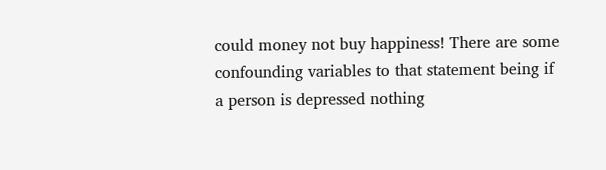could money not buy happiness! There are some confounding variables to that statement being if a person is depressed nothing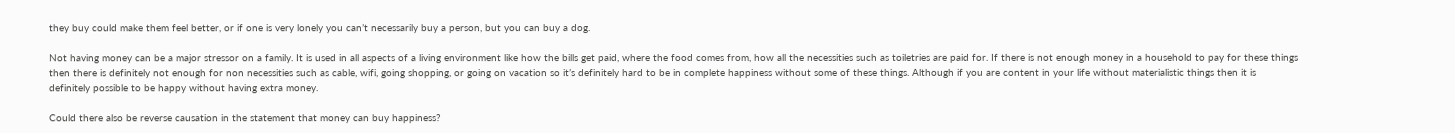they buy could make them feel better, or if one is very lonely you can’t necessarily buy a person, but you can buy a dog.

Not having money can be a major stressor on a family. It is used in all aspects of a living environment like how the bills get paid, where the food comes from, how all the necessities such as toiletries are paid for. If there is not enough money in a household to pay for these things then there is definitely not enough for non necessities such as cable, wifi, going shopping, or going on vacation so it’s definitely hard to be in complete happiness without some of these things. Although if you are content in your life without materialistic things then it is definitely possible to be happy without having extra money.

Could there also be reverse causation in the statement that money can buy happiness?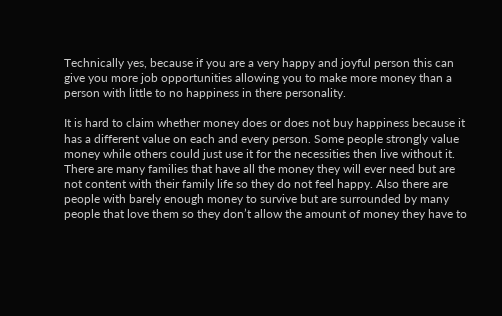Technically yes, because if you are a very happy and joyful person this can give you more job opportunities allowing you to make more money than a person with little to no happiness in there personality.

It is hard to claim whether money does or does not buy happiness because it has a different value on each and every person. Some people strongly value money while others could just use it for the necessities then live without it. There are many families that have all the money they will ever need but are not content with their family life so they do not feel happy. Also there are people with barely enough money to survive but are surrounded by many people that love them so they don’t allow the amount of money they have to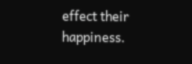effect their happiness.